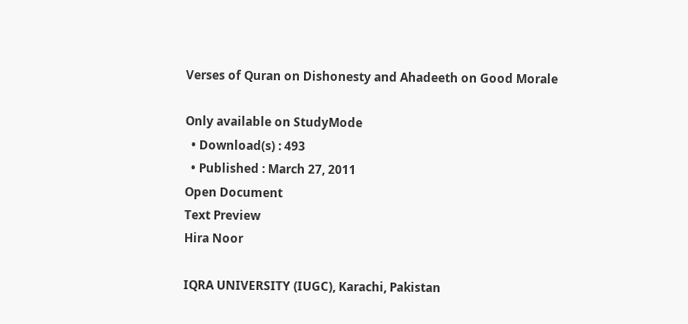Verses of Quran on Dishonesty and Ahadeeth on Good Morale

Only available on StudyMode
  • Download(s) : 493
  • Published : March 27, 2011
Open Document
Text Preview
Hira Noor

IQRA UNIVERSITY (IUGC), Karachi, Pakistan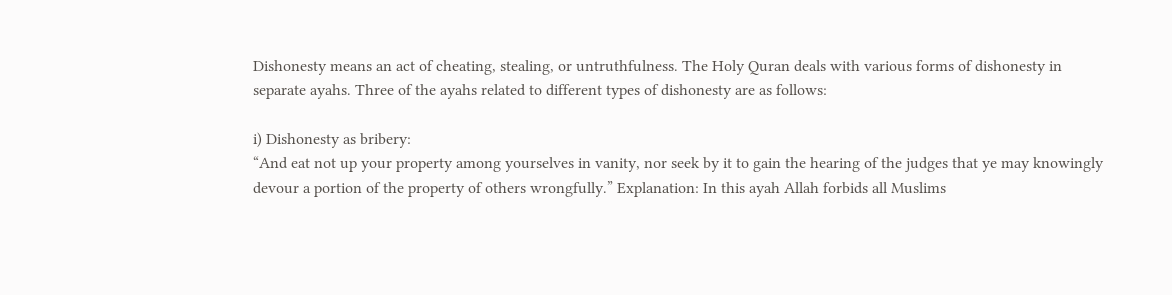Dishonesty means an act of cheating, stealing, or untruthfulness. The Holy Quran deals with various forms of dishonesty in separate ayahs. Three of the ayahs related to different types of dishonesty are as follows:

i) Dishonesty as bribery:
“And eat not up your property among yourselves in vanity, nor seek by it to gain the hearing of the judges that ye may knowingly devour a portion of the property of others wrongfully.” Explanation: In this ayah Allah forbids all Muslims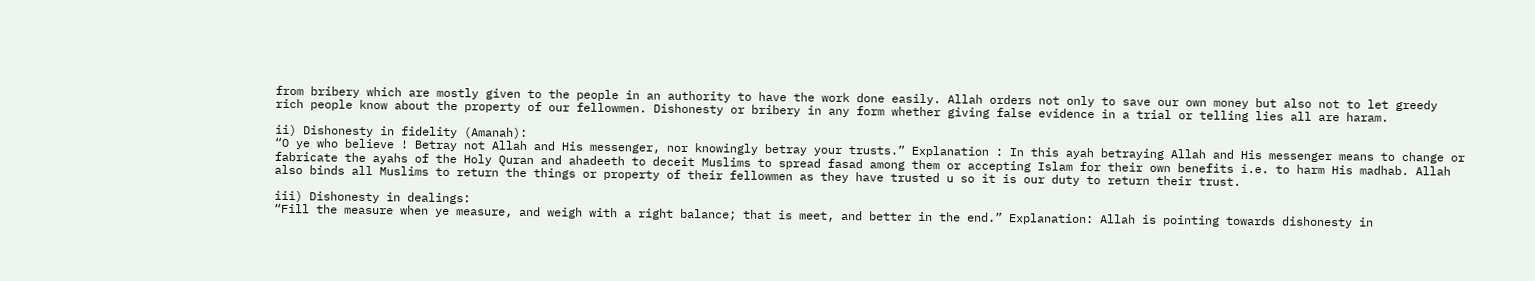from bribery which are mostly given to the people in an authority to have the work done easily. Allah orders not only to save our own money but also not to let greedy rich people know about the property of our fellowmen. Dishonesty or bribery in any form whether giving false evidence in a trial or telling lies all are haram.

ii) Dishonesty in fidelity (Amanah):
“O ye who believe ! Betray not Allah and His messenger, nor knowingly betray your trusts.” Explanation : In this ayah betraying Allah and His messenger means to change or fabricate the ayahs of the Holy Quran and ahadeeth to deceit Muslims to spread fasad among them or accepting Islam for their own benefits i.e. to harm His madhab. Allah also binds all Muslims to return the things or property of their fellowmen as they have trusted u so it is our duty to return their trust.

iii) Dishonesty in dealings:
“Fill the measure when ye measure, and weigh with a right balance; that is meet, and better in the end.” Explanation: Allah is pointing towards dishonesty in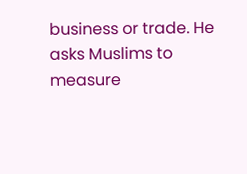business or trade. He asks Muslims to measure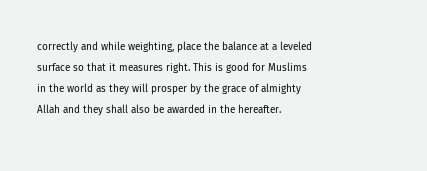correctly and while weighting, place the balance at a leveled surface so that it measures right. This is good for Muslims in the world as they will prosper by the grace of almighty Allah and they shall also be awarded in the hereafter.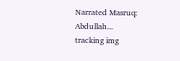Narrated Masruq: Abdullah...
tracking img